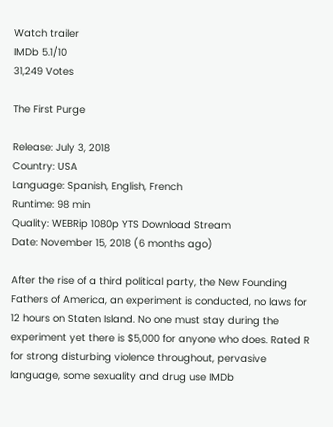Watch trailer
IMDb 5.1/10
31,249 Votes

The First Purge

Release: July 3, 2018
Country: USA
Language: Spanish, English, French
Runtime: 98 min
Quality: WEBRip 1080p YTS Download Stream
Date: November 15, 2018 (6 months ago)

After the rise of a third political party, the New Founding Fathers of America, an experiment is conducted, no laws for 12 hours on Staten Island. No one must stay during the experiment yet there is $5,000 for anyone who does. Rated R for strong disturbing violence throughout, pervasive language, some sexuality and drug use IMDb